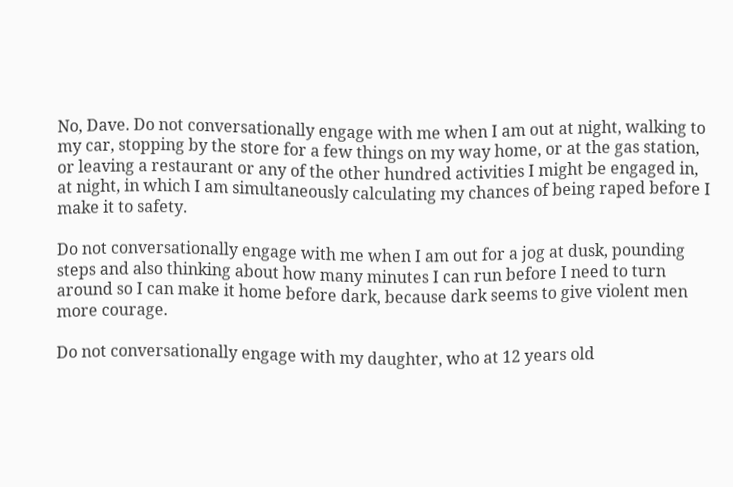No, Dave. Do not conversationally engage with me when I am out at night, walking to my car, stopping by the store for a few things on my way home, or at the gas station, or leaving a restaurant or any of the other hundred activities I might be engaged in, at night, in which I am simultaneously calculating my chances of being raped before I make it to safety.

Do not conversationally engage with me when I am out for a jog at dusk, pounding steps and also thinking about how many minutes I can run before I need to turn around so I can make it home before dark, because dark seems to give violent men more courage.

Do not conversationally engage with my daughter, who at 12 years old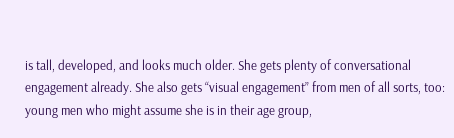is tall, developed, and looks much older. She gets plenty of conversational engagement already. She also gets “visual engagement” from men of all sorts, too: young men who might assume she is in their age group,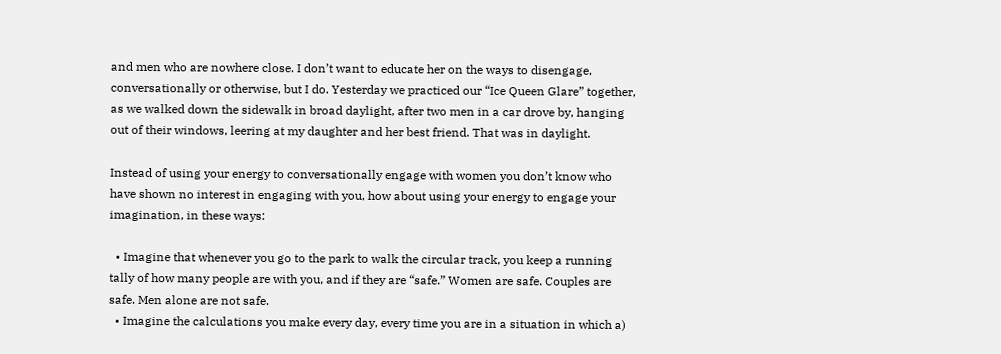and men who are nowhere close. I don’t want to educate her on the ways to disengage, conversationally or otherwise, but I do. Yesterday we practiced our “Ice Queen Glare” together, as we walked down the sidewalk in broad daylight, after two men in a car drove by, hanging out of their windows, leering at my daughter and her best friend. That was in daylight.

Instead of using your energy to conversationally engage with women you don’t know who have shown no interest in engaging with you, how about using your energy to engage your imagination, in these ways:

  • Imagine that whenever you go to the park to walk the circular track, you keep a running tally of how many people are with you, and if they are “safe.” Women are safe. Couples are safe. Men alone are not safe.
  • Imagine the calculations you make every day, every time you are in a situation in which a)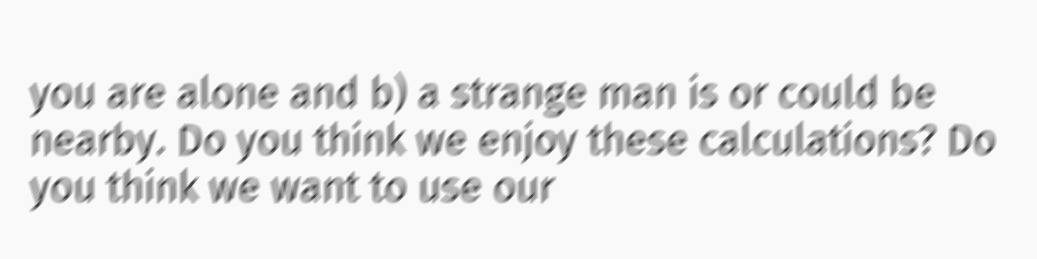you are alone and b) a strange man is or could be nearby. Do you think we enjoy these calculations? Do you think we want to use our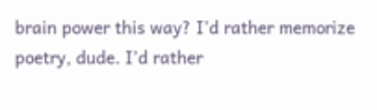brain power this way? I’d rather memorize poetry, dude. I’d rather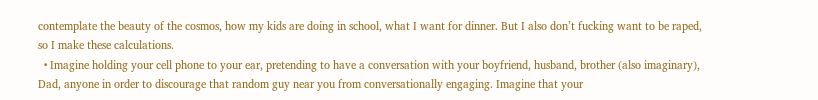contemplate the beauty of the cosmos, how my kids are doing in school, what I want for dinner. But I also don’t fucking want to be raped, so I make these calculations.
  • Imagine holding your cell phone to your ear, pretending to have a conversation with your boyfriend, husband, brother (also imaginary), Dad, anyone in order to discourage that random guy near you from conversationally engaging. Imagine that your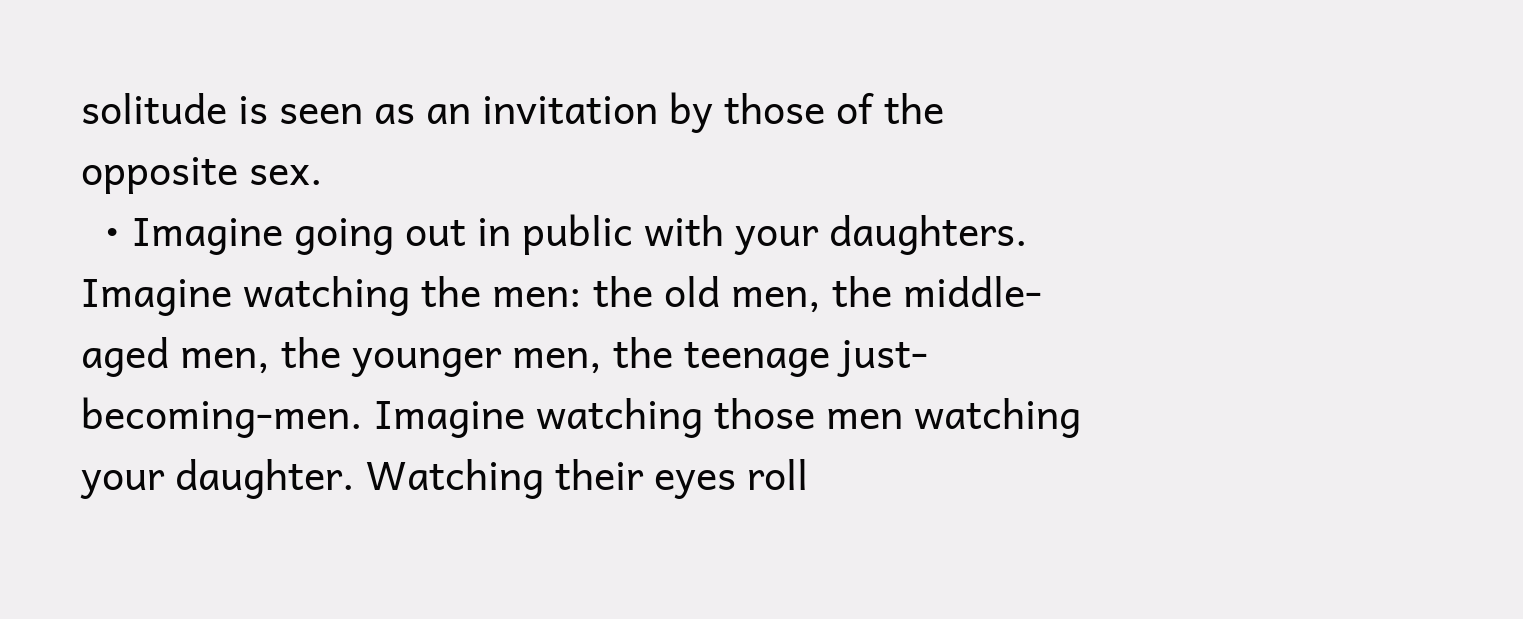solitude is seen as an invitation by those of the opposite sex.
  • Imagine going out in public with your daughters. Imagine watching the men: the old men, the middle-aged men, the younger men, the teenage just-becoming-men. Imagine watching those men watching your daughter. Watching their eyes roll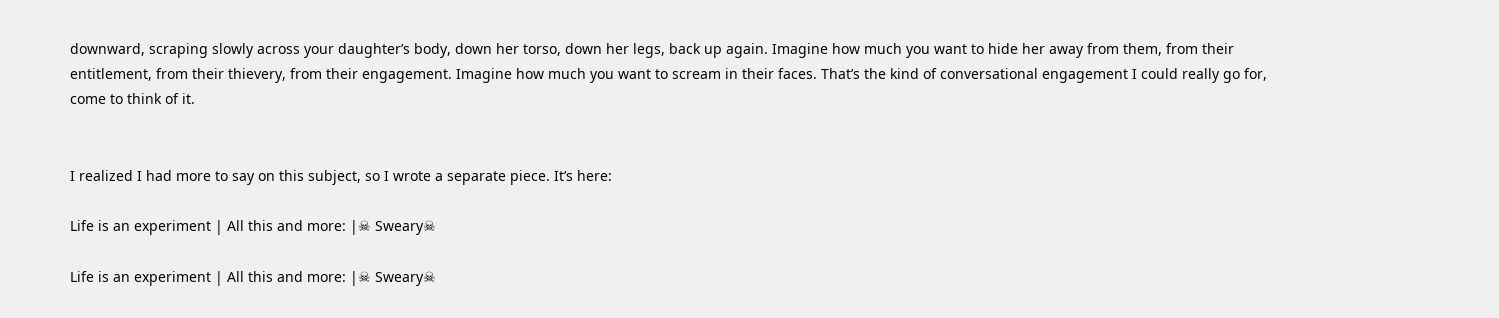downward, scraping slowly across your daughter’s body, down her torso, down her legs, back up again. Imagine how much you want to hide her away from them, from their entitlement, from their thievery, from their engagement. Imagine how much you want to scream in their faces. That’s the kind of conversational engagement I could really go for, come to think of it.


I realized I had more to say on this subject, so I wrote a separate piece. It’s here:

Life is an experiment | All this and more: |☠ Sweary☠

Life is an experiment | All this and more: |☠ Sweary☠